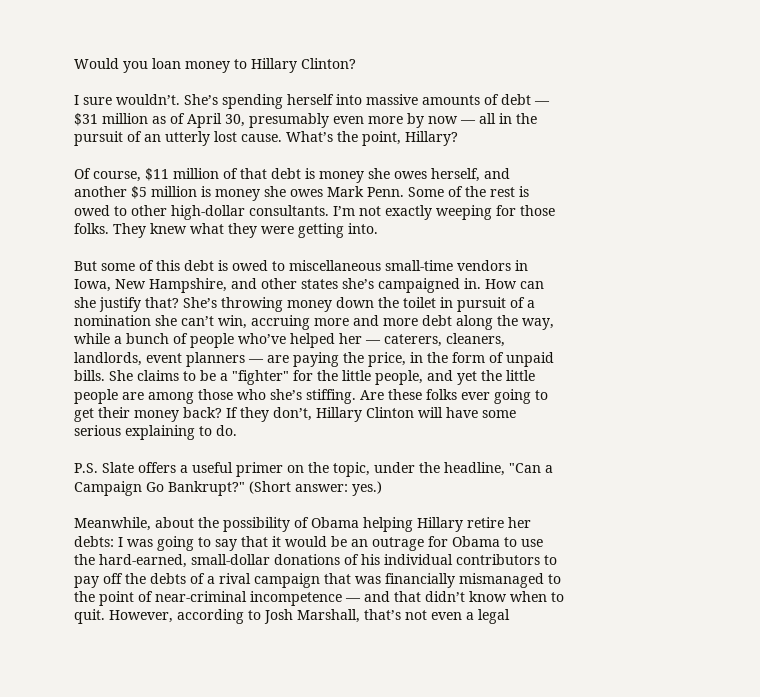Would you loan money to Hillary Clinton?

I sure wouldn’t. She’s spending herself into massive amounts of debt — $31 million as of April 30, presumably even more by now — all in the pursuit of an utterly lost cause. What’s the point, Hillary?

Of course, $11 million of that debt is money she owes herself, and another $5 million is money she owes Mark Penn. Some of the rest is owed to other high-dollar consultants. I’m not exactly weeping for those folks. They knew what they were getting into.

But some of this debt is owed to miscellaneous small-time vendors in Iowa, New Hampshire, and other states she’s campaigned in. How can she justify that? She’s throwing money down the toilet in pursuit of a nomination she can’t win, accruing more and more debt along the way, while a bunch of people who’ve helped her — caterers, cleaners, landlords, event planners — are paying the price, in the form of unpaid bills. She claims to be a "fighter" for the little people, and yet the little people are among those who she’s stiffing. Are these folks ever going to get their money back? If they don’t, Hillary Clinton will have some serious explaining to do.

P.S. Slate offers a useful primer on the topic, under the headline, "Can a Campaign Go Bankrupt?" (Short answer: yes.)

Meanwhile, about the possibility of Obama helping Hillary retire her debts: I was going to say that it would be an outrage for Obama to use the hard-earned, small-dollar donations of his individual contributors to pay off the debts of a rival campaign that was financially mismanaged to the point of near-criminal incompetence — and that didn’t know when to quit. However, according to Josh Marshall, that’s not even a legal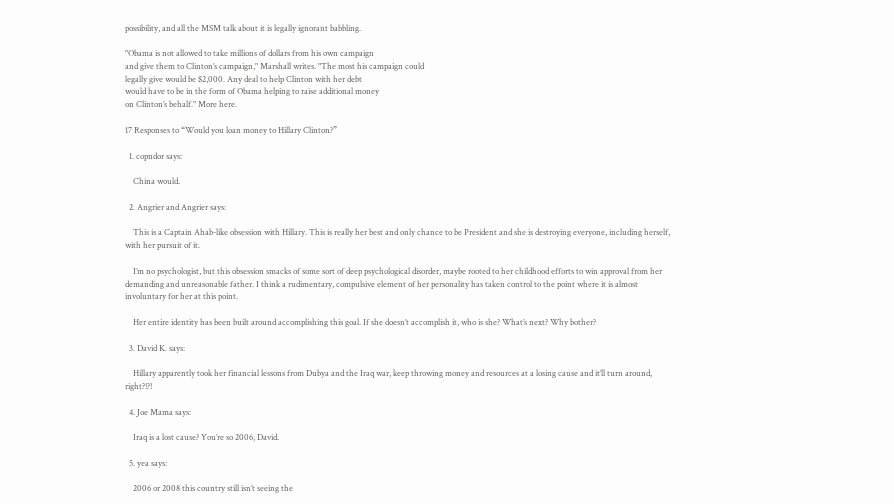possibility, and all the MSM talk about it is legally ignorant babbling.

"Obama is not allowed to take millions of dollars from his own campaign
and give them to Clinton’s campaign," Marshall writes. "The most his campaign could
legally give would be $2,000. Any deal to help Clinton with her debt
would have to be in the form of Obama helping to raise additional money
on Clinton’s behalf." More here.

17 Responses to “Would you loan money to Hillary Clinton?”

  1. copndor says:

    China would.

  2. Angrier and Angrier says:

    This is a Captain Ahab-like obsession with Hillary. This is really her best and only chance to be President and she is destroying everyone, including herself, with her pursuit of it.

    I’m no psychologist, but this obsession smacks of some sort of deep psychological disorder, maybe rooted to her childhood efforts to win approval from her demanding and unreasonable father. I think a rudimentary, compulsive element of her personality has taken control to the point where it is almost involuntary for her at this point.

    Her entire identity has been built around accomplishing this goal. If she doesn’t accomplish it, who is she? What’s next? Why bother?

  3. David K. says:

    Hillary apparently took her financial lessons from Dubya and the Iraq war, keep throwing money and resources at a losing cause and it’ll turn around, right?!?!

  4. Joe Mama says:

    Iraq is a lost cause? You’re so 2006, David.

  5. yea says:

    2006 or 2008 this country still isn’t seeing the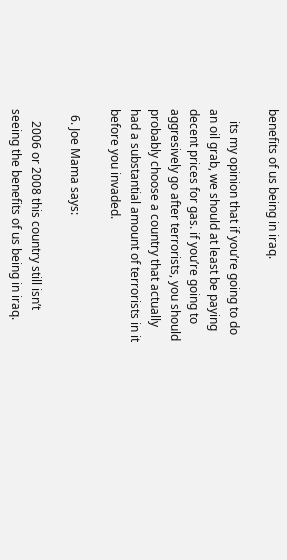benefits of us being in iraq.

    its my opinion that if you’re going to do an oil grab, we should at least be paying decent prices for gas. if you’re going to aggresively go after terrorists, you should probably choose a country that actually had a substantial amount of terrorists in it before you invaded.

  6. Joe Mama says:

    2006 or 2008 this country still isn’t seeing the benefits of us being in iraq.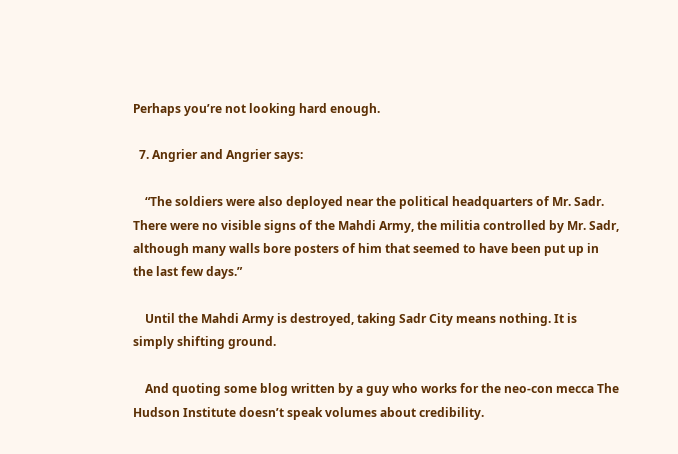Perhaps you’re not looking hard enough.

  7. Angrier and Angrier says:

    “The soldiers were also deployed near the political headquarters of Mr. Sadr. There were no visible signs of the Mahdi Army, the militia controlled by Mr. Sadr, although many walls bore posters of him that seemed to have been put up in the last few days.”

    Until the Mahdi Army is destroyed, taking Sadr City means nothing. It is simply shifting ground.

    And quoting some blog written by a guy who works for the neo-con mecca The Hudson Institute doesn’t speak volumes about credibility.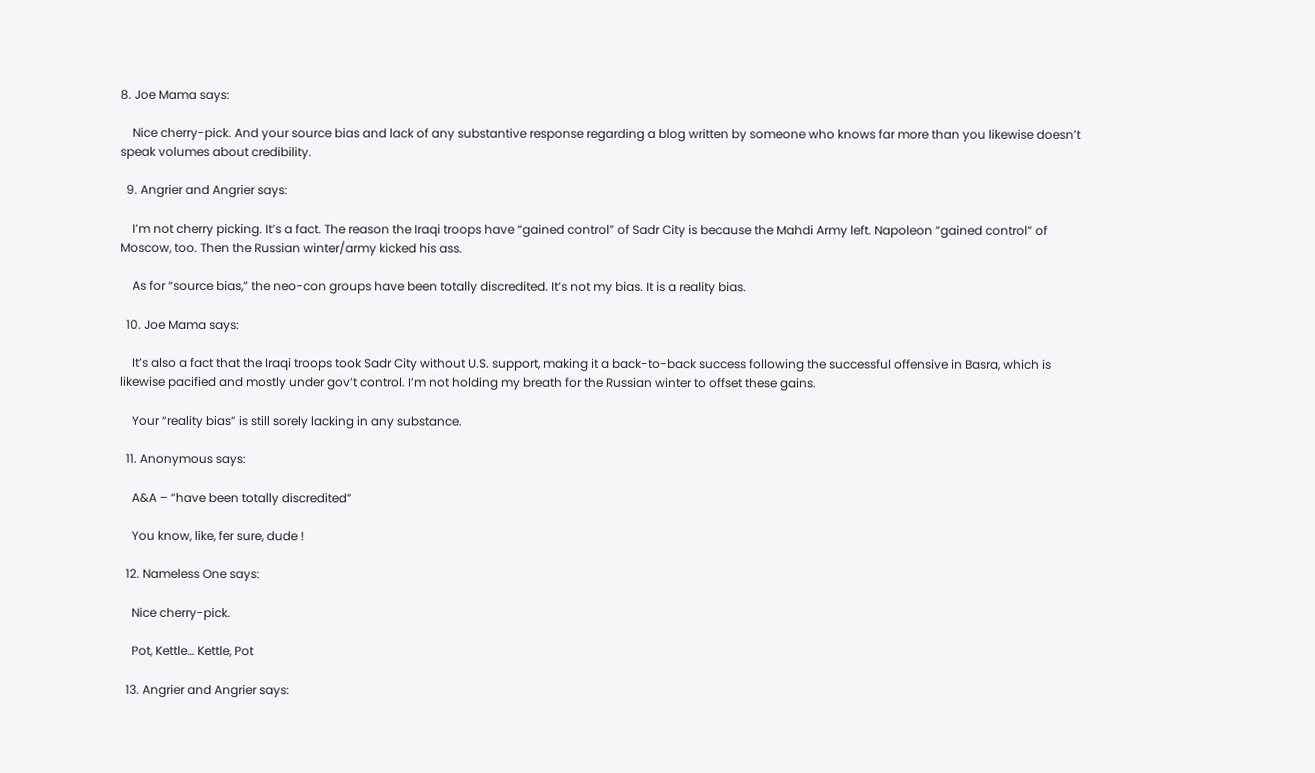8. Joe Mama says:

    Nice cherry-pick. And your source bias and lack of any substantive response regarding a blog written by someone who knows far more than you likewise doesn’t speak volumes about credibility.

  9. Angrier and Angrier says:

    I’m not cherry picking. It’s a fact. The reason the Iraqi troops have “gained control” of Sadr City is because the Mahdi Army left. Napoleon “gained control” of Moscow, too. Then the Russian winter/army kicked his ass.

    As for “source bias,” the neo-con groups have been totally discredited. It’s not my bias. It is a reality bias.

  10. Joe Mama says:

    It’s also a fact that the Iraqi troops took Sadr City without U.S. support, making it a back-to-back success following the successful offensive in Basra, which is likewise pacified and mostly under gov’t control. I’m not holding my breath for the Russian winter to offset these gains.

    Your “reality bias” is still sorely lacking in any substance.

  11. Anonymous says:

    A&A – “have been totally discredited”

    You know, like, fer sure, dude !

  12. Nameless One says:

    Nice cherry-pick.

    Pot, Kettle… Kettle, Pot

  13. Angrier and Angrier says: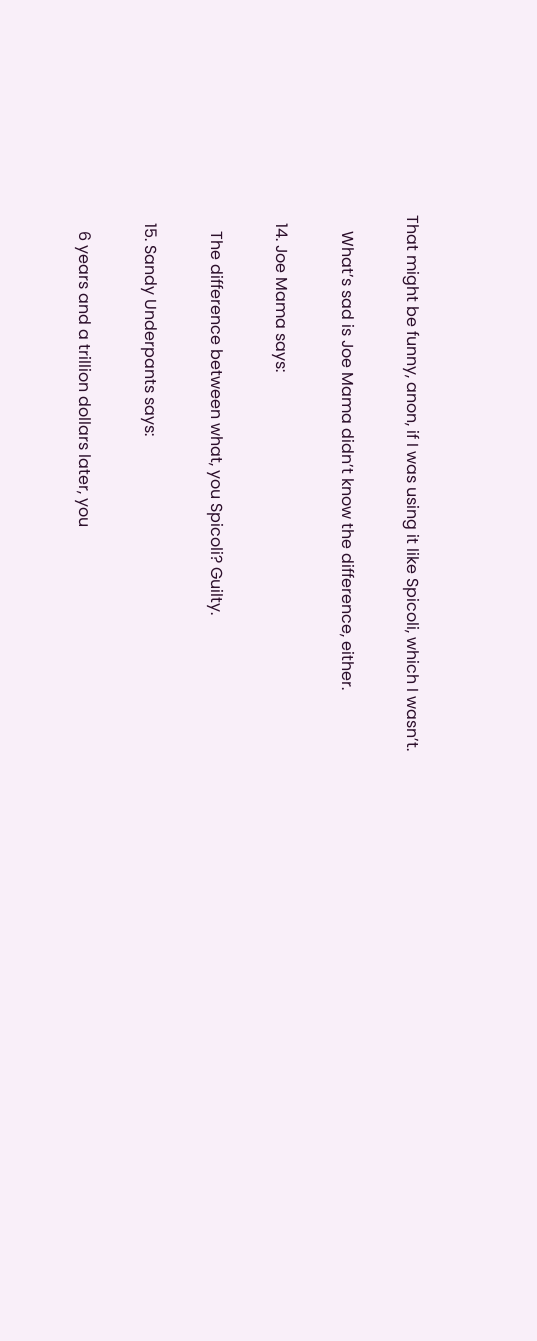That might be funny, anon, if I was using it like Spicoli, which I wasn’t.

    What’s sad is Joe Mama didn’t know the difference, either.

  14. Joe Mama says:

    The difference between what, you Spicoli? Guilty.

  15. Sandy Underpants says:

    6 years and a trillion dollars later, you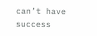can’t have success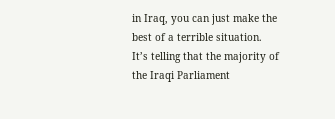in Iraq, you can just make the best of a terrible situation. It’s telling that the majority of the Iraqi Parliament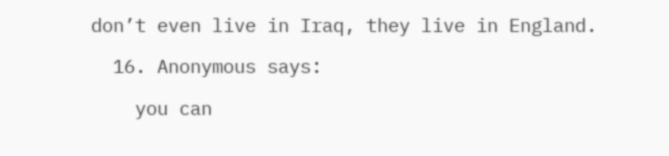don’t even live in Iraq, they live in England.

  16. Anonymous says:

    you can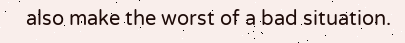also make the worst of a bad situation.